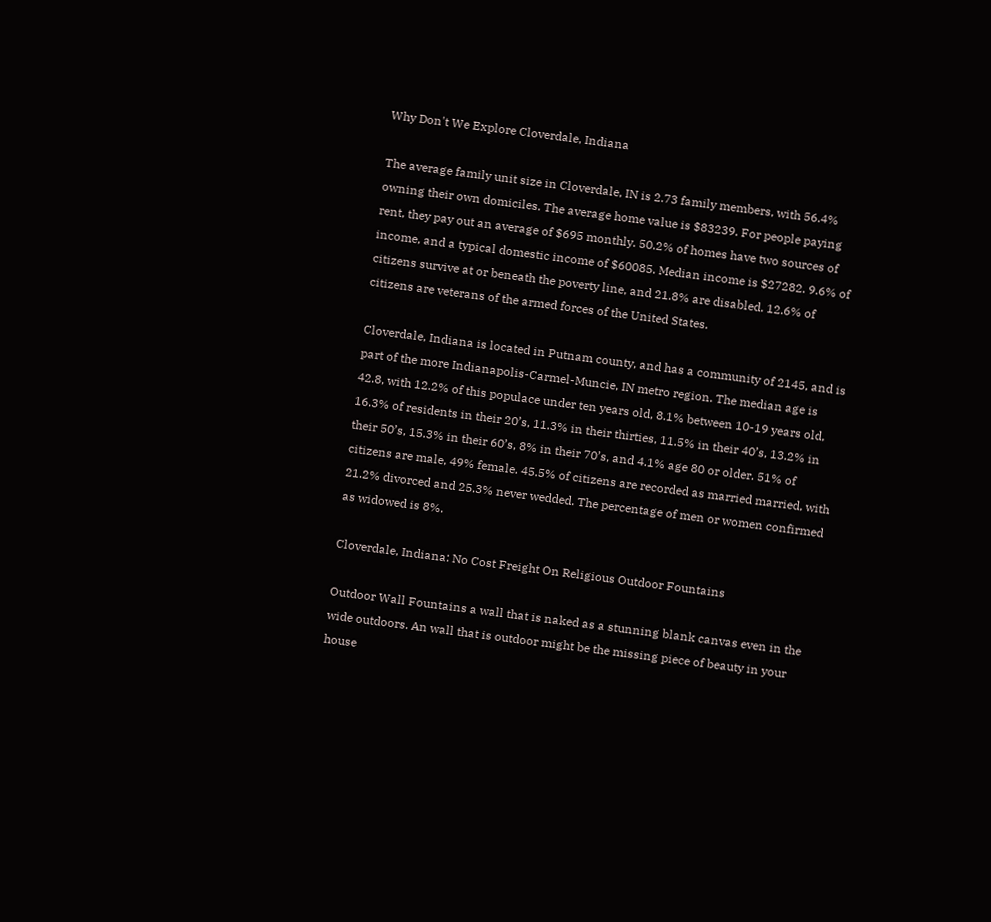Why Don't We Explore Cloverdale, Indiana

The average family unit size in Cloverdale, IN is 2.73 family members, with 56.4% owning their own domiciles. The average home value is $83239. For people paying rent, they pay out an average of $695 monthly. 50.2% of homes have two sources of income, and a typical domestic income of $60085. Median income is $27282. 9.6% of citizens survive at or beneath the poverty line, and 21.8% are disabled. 12.6% of citizens are veterans of the armed forces of the United States.

Cloverdale, Indiana is located in Putnam county, and has a community of 2145, and is part of the more Indianapolis-Carmel-Muncie, IN metro region. The median age is 42.8, with 12.2% of this populace under ten years old, 8.1% between 10-19 years old, 16.3% of residents in their 20’s, 11.3% in their thirties, 11.5% in their 40’s, 13.2% in their 50’s, 15.3% in their 60’s, 8% in their 70’s, and 4.1% age 80 or older. 51% of citizens are male, 49% female. 45.5% of citizens are recorded as married married, with 21.2% divorced and 25.3% never wedded. The percentage of men or women confirmed as widowed is 8%.

Cloverdale, Indiana: No Cost Freight On Religious Outdoor Fountains

Outdoor Wall Fountains a wall that is naked as a stunning blank canvas even in the wide outdoors. An wall that is outdoor might be the missing piece of beauty in your house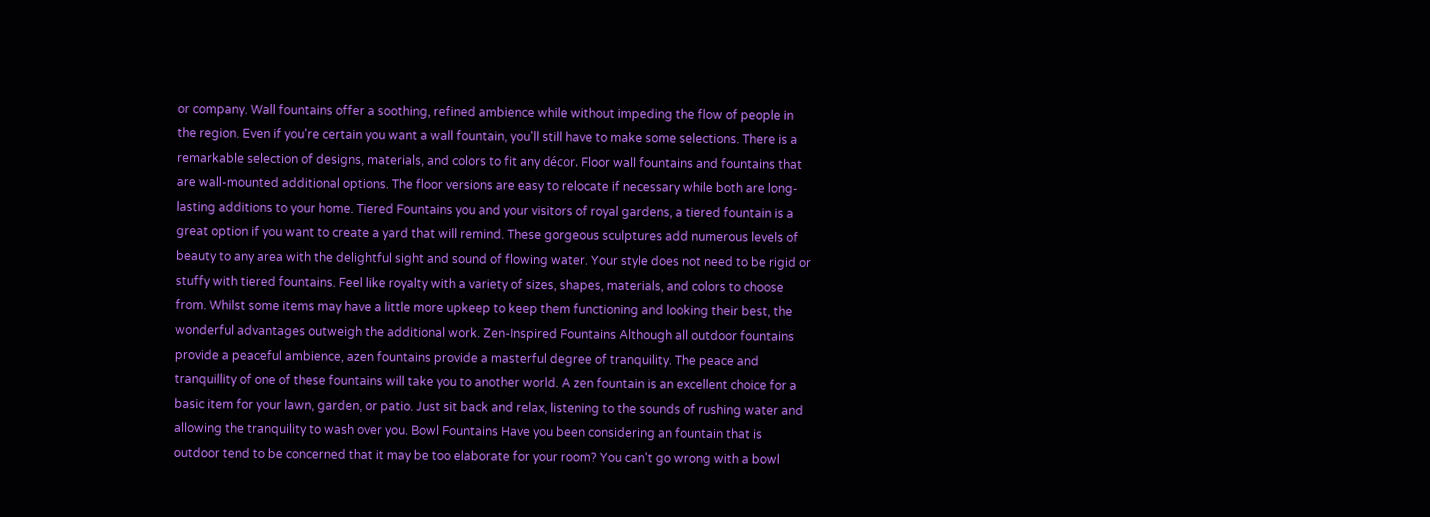or company. Wall fountains offer a soothing, refined ambience while without impeding the flow of people in the region. Even if you're certain you want a wall fountain, you'll still have to make some selections. There is a remarkable selection of designs, materials, and colors to fit any décor. Floor wall fountains and fountains that are wall-mounted additional options. The floor versions are easy to relocate if necessary while both are long-lasting additions to your home. Tiered Fountains you and your visitors of royal gardens, a tiered fountain is a great option if you want to create a yard that will remind. These gorgeous sculptures add numerous levels of beauty to any area with the delightful sight and sound of flowing water. Your style does not need to be rigid or stuffy with tiered fountains. Feel like royalty with a variety of sizes, shapes, materials, and colors to choose from. Whilst some items may have a little more upkeep to keep them functioning and looking their best, the wonderful advantages outweigh the additional work. Zen-Inspired Fountains Although all outdoor fountains provide a peaceful ambience, azen fountains provide a masterful degree of tranquility. The peace and tranquillity of one of these fountains will take you to another world. A zen fountain is an excellent choice for a basic item for your lawn, garden, or patio. Just sit back and relax, listening to the sounds of rushing water and allowing the tranquility to wash over you. Bowl Fountains Have you been considering an fountain that is outdoor tend to be concerned that it may be too elaborate for your room? You can't go wrong with a bowl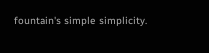fountain's simple simplicity.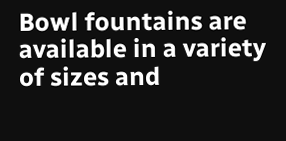Bowl fountains are available in a variety of sizes and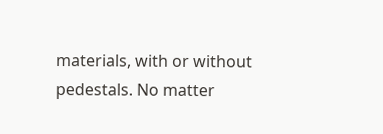materials, with or without pedestals. No matter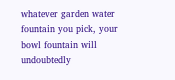whatever garden water fountain you pick, your bowl fountain will undoubtedly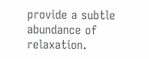provide a subtle abundance of relaxation.